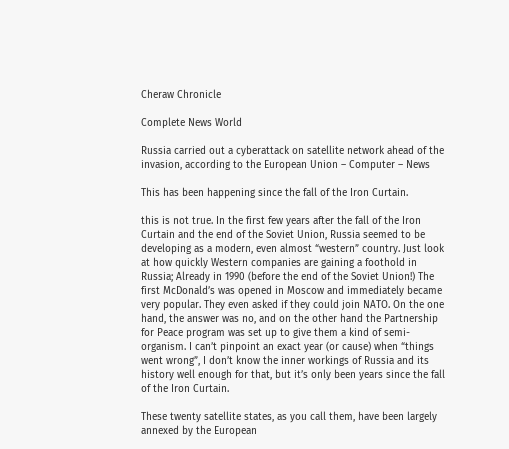Cheraw Chronicle

Complete News World

Russia carried out a cyberattack on satellite network ahead of the invasion, according to the European Union – Computer – News

This has been happening since the fall of the Iron Curtain.

this is not true. In the first few years after the fall of the Iron Curtain and the end of the Soviet Union, Russia seemed to be developing as a modern, even almost “western” country. Just look at how quickly Western companies are gaining a foothold in Russia; Already in 1990 (before the end of the Soviet Union!) The first McDonald’s was opened in Moscow and immediately became very popular. They even asked if they could join NATO. On the one hand, the answer was no, and on the other hand the Partnership for Peace program was set up to give them a kind of semi-organism. I can’t pinpoint an exact year (or cause) when “things went wrong”, I don’t know the inner workings of Russia and its history well enough for that, but it’s only been years since the fall of the Iron Curtain.

These twenty satellite states, as you call them, have been largely annexed by the European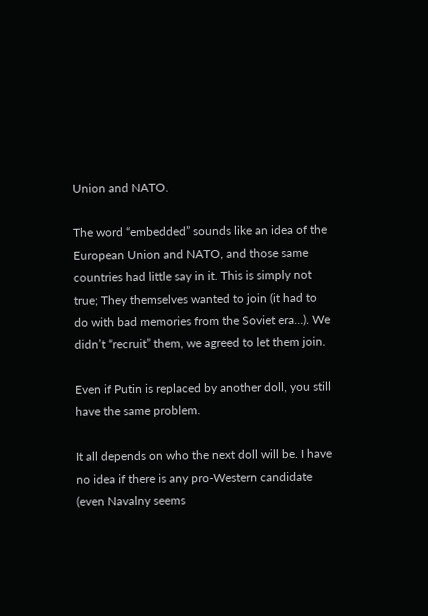Union and NATO.

The word “embedded” sounds like an idea of the European Union and NATO, and those same countries had little say in it. This is simply not true; They themselves wanted to join (it had to do with bad memories from the Soviet era…). We didn’t “recruit” them, we agreed to let them join.

Even if Putin is replaced by another doll, you still have the same problem.

It all depends on who the next doll will be. I have no idea if there is any pro-Western candidate (even Navalny seems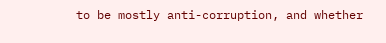to be mostly anti-corruption, and whether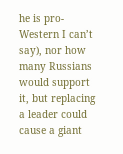he is pro-Western I can’t say), nor how many Russians would support it, but replacing a leader could cause a giant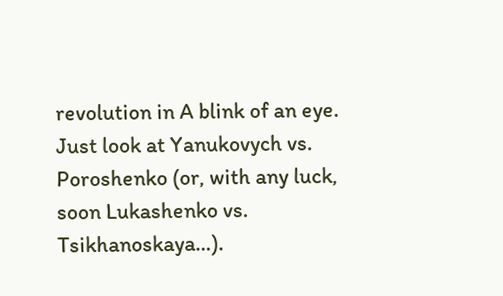revolution in A blink of an eye. Just look at Yanukovych vs. Poroshenko (or, with any luck, soon Lukashenko vs. Tsikhanoskaya…).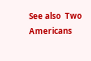See also  Two Americans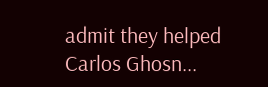admit they helped Carlos Ghosn...